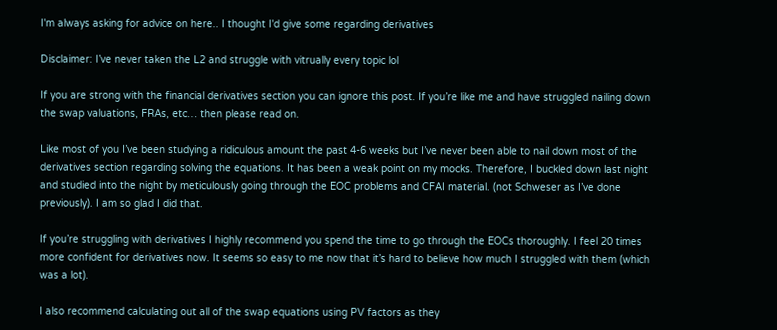I'm always asking for advice on here.. I thought I'd give some regarding derivatives

Disclaimer: I’ve never taken the L2 and struggle with vitrually every topic lol

If you are strong with the financial derivatives section you can ignore this post. If you’re like me and have struggled nailing down the swap valuations, FRAs, etc… then please read on.

Like most of you I’ve been studying a ridiculous amount the past 4-6 weeks but I’ve never been able to nail down most of the derivatives section regarding solving the equations. It has been a weak point on my mocks. Therefore, I buckled down last night and studied into the night by meticulously going through the EOC problems and CFAI material. (not Schweser as I’ve done previously). I am so glad I did that.

If you’re struggling with derivatives I highly recommend you spend the time to go through the EOCs thoroughly. I feel 20 times more confident for derivatives now. It seems so easy to me now that it’s hard to believe how much I struggled with them (which was a lot).

I also recommend calculating out all of the swap equations using PV factors as they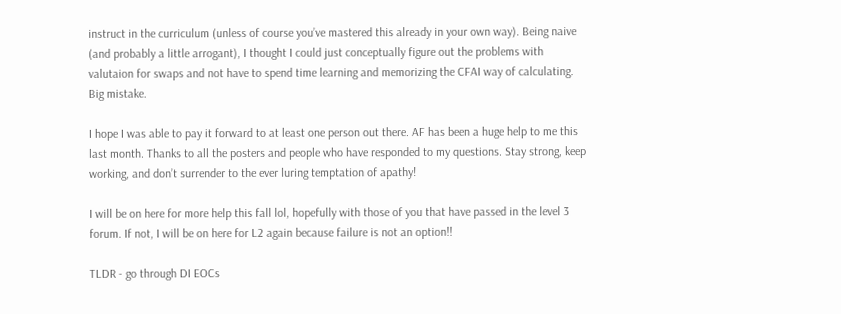instruct in the curriculum (unless of course you’ve mastered this already in your own way). Being naive (and probably a little arrogant), I thought I could just conceptually figure out the problems with valutaion for swaps and not have to spend time learning and memorizing the CFAI way of calculating. Big mistake.

I hope I was able to pay it forward to at least one person out there. AF has been a huge help to me this last month. Thanks to all the posters and people who have responded to my questions. Stay strong, keep working, and don’t surrender to the ever luring temptation of apathy!

I will be on here for more help this fall lol, hopefully with those of you that have passed in the level 3 forum. If not, I will be on here for L2 again because failure is not an option!!

TLDR - go through DI EOCs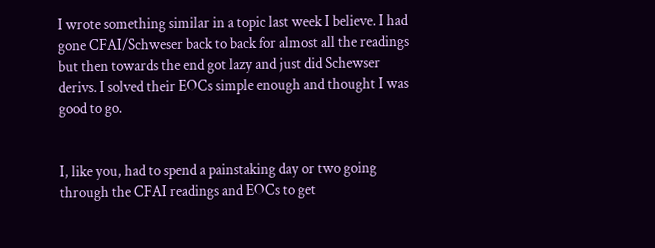I wrote something similar in a topic last week I believe. I had gone CFAI/Schweser back to back for almost all the readings but then towards the end got lazy and just did Schewser derivs. I solved their EOCs simple enough and thought I was good to go.


I, like you, had to spend a painstaking day or two going through the CFAI readings and EOCs to get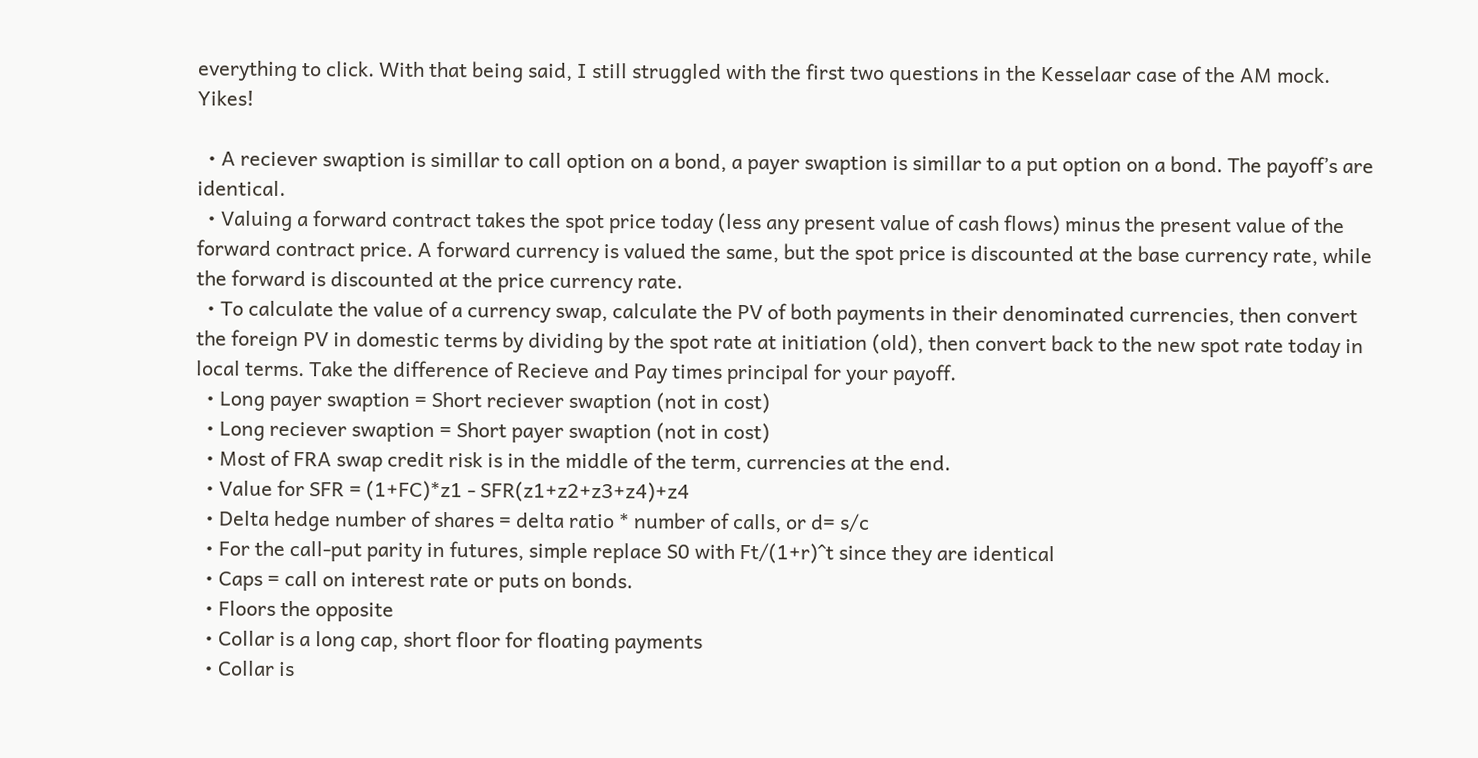everything to click. With that being said, I still struggled with the first two questions in the Kesselaar case of the AM mock. Yikes!

  • A reciever swaption is simillar to call option on a bond, a payer swaption is simillar to a put option on a bond. The payoff’s are identical.
  • Valuing a forward contract takes the spot price today (less any present value of cash flows) minus the present value of the forward contract price. A forward currency is valued the same, but the spot price is discounted at the base currency rate, while the forward is discounted at the price currency rate.
  • To calculate the value of a currency swap, calculate the PV of both payments in their denominated currencies, then convert the foreign PV in domestic terms by dividing by the spot rate at initiation (old), then convert back to the new spot rate today in local terms. Take the difference of Recieve and Pay times principal for your payoff.
  • Long payer swaption = Short reciever swaption (not in cost)
  • Long reciever swaption = Short payer swaption (not in cost)
  • Most of FRA swap credit risk is in the middle of the term, currencies at the end.
  • Value for SFR = (1+FC)*z1 - SFR(z1+z2+z3+z4)+z4
  • Delta hedge number of shares = delta ratio * number of calls, or d= s/c
  • For the call-put parity in futures, simple replace S0 with Ft/(1+r)^t since they are identical
  • Caps = call on interest rate or puts on bonds.
  • Floors the opposite
  • Collar is a long cap, short floor for floating payments
  • Collar is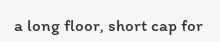a long floor, short cap for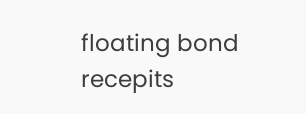floating bond recepits